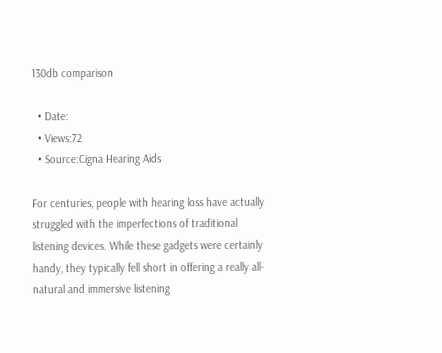130db comparison

  • Date:
  • Views:72
  • Source:Cigna Hearing Aids

For centuries, people with hearing loss have actually struggled with the imperfections of traditional listening devices. While these gadgets were certainly handy, they typically fell short in offering a really all-natural and immersive listening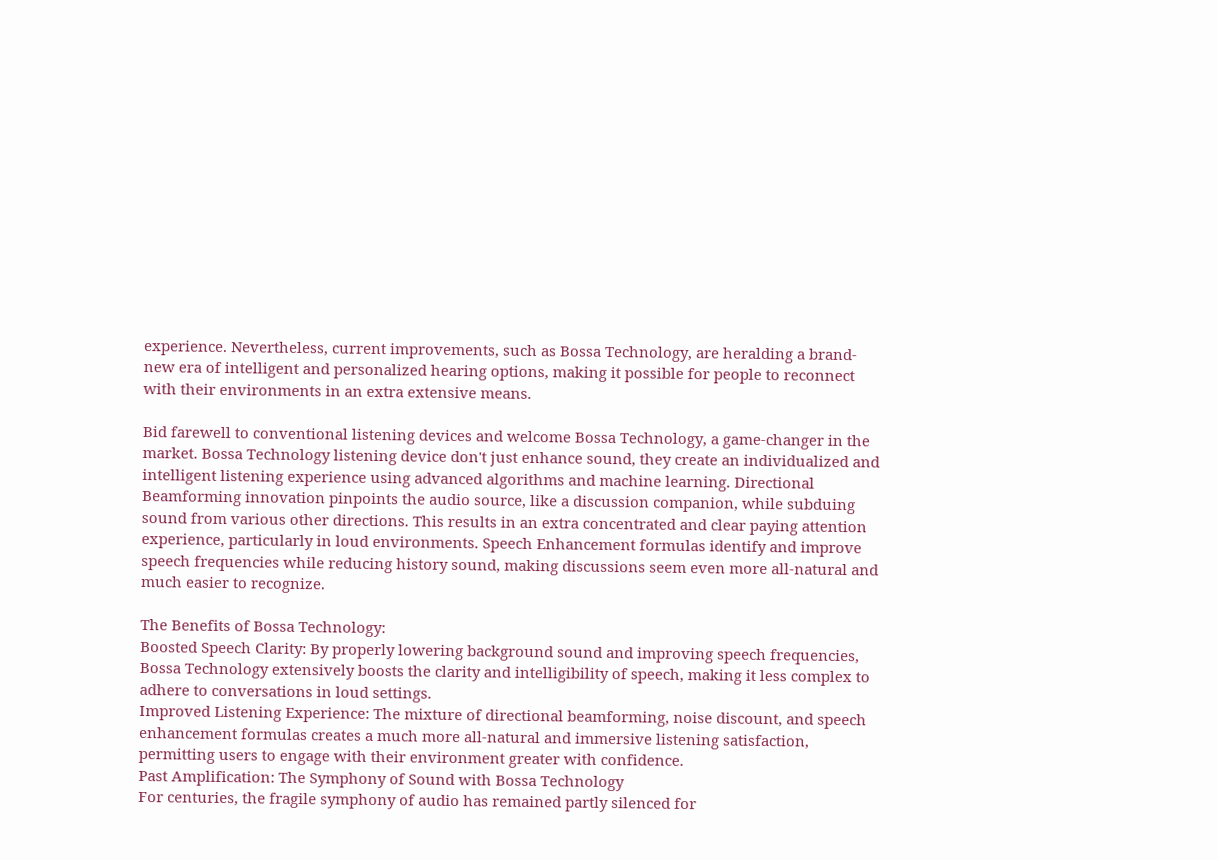experience. Nevertheless, current improvements, such as Bossa Technology, are heralding a brand-new era of intelligent and personalized hearing options, making it possible for people to reconnect with their environments in an extra extensive means.

Bid farewell to conventional listening devices and welcome Bossa Technology, a game-changer in the market. Bossa Technology listening device don't just enhance sound, they create an individualized and intelligent listening experience using advanced algorithms and machine learning. Directional Beamforming innovation pinpoints the audio source, like a discussion companion, while subduing sound from various other directions. This results in an extra concentrated and clear paying attention experience, particularly in loud environments. Speech Enhancement formulas identify and improve speech frequencies while reducing history sound, making discussions seem even more all-natural and much easier to recognize.

The Benefits of Bossa Technology:
Boosted Speech Clarity: By properly lowering background sound and improving speech frequencies, Bossa Technology extensively boosts the clarity and intelligibility of speech, making it less complex to adhere to conversations in loud settings.
Improved Listening Experience: The mixture of directional beamforming, noise discount, and speech enhancement formulas creates a much more all-natural and immersive listening satisfaction, permitting users to engage with their environment greater with confidence.
Past Amplification: The Symphony of Sound with Bossa Technology
For centuries, the fragile symphony of audio has remained partly silenced for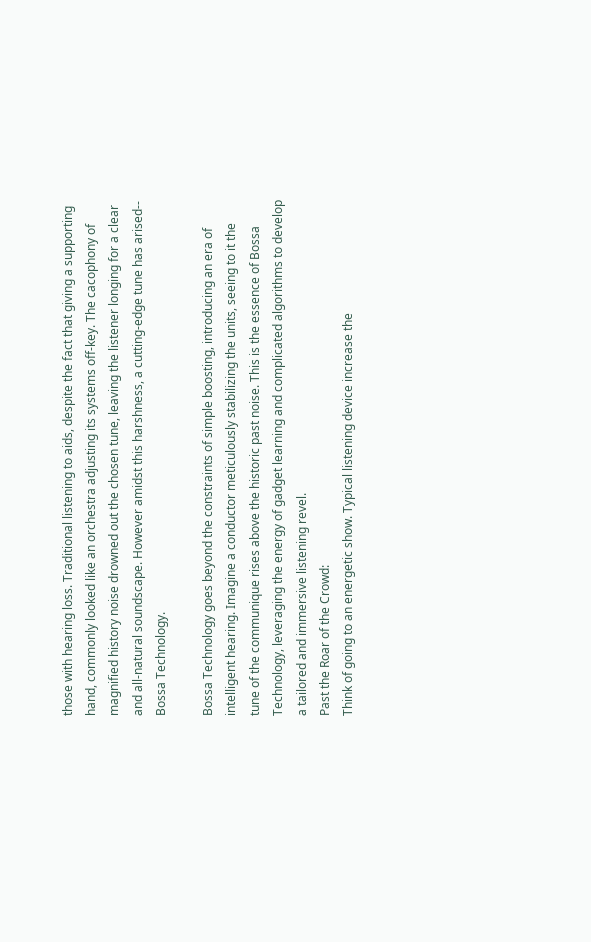those with hearing loss. Traditional listening to aids, despite the fact that giving a supporting hand, commonly looked like an orchestra adjusting its systems off-key. The cacophony of magnified history noise drowned out the chosen tune, leaving the listener longing for a clear and all-natural soundscape. However amidst this harshness, a cutting-edge tune has arised-- Bossa Technology.

Bossa Technology goes beyond the constraints of simple boosting, introducing an era of intelligent hearing. Imagine a conductor meticulously stabilizing the units, seeing to it the tune of the communique rises above the historic past noise. This is the essence of Bossa Technology, leveraging the energy of gadget learning and complicated algorithms to develop a tailored and immersive listening revel.
Past the Roar of the Crowd:
Think of going to an energetic show. Typical listening device increase the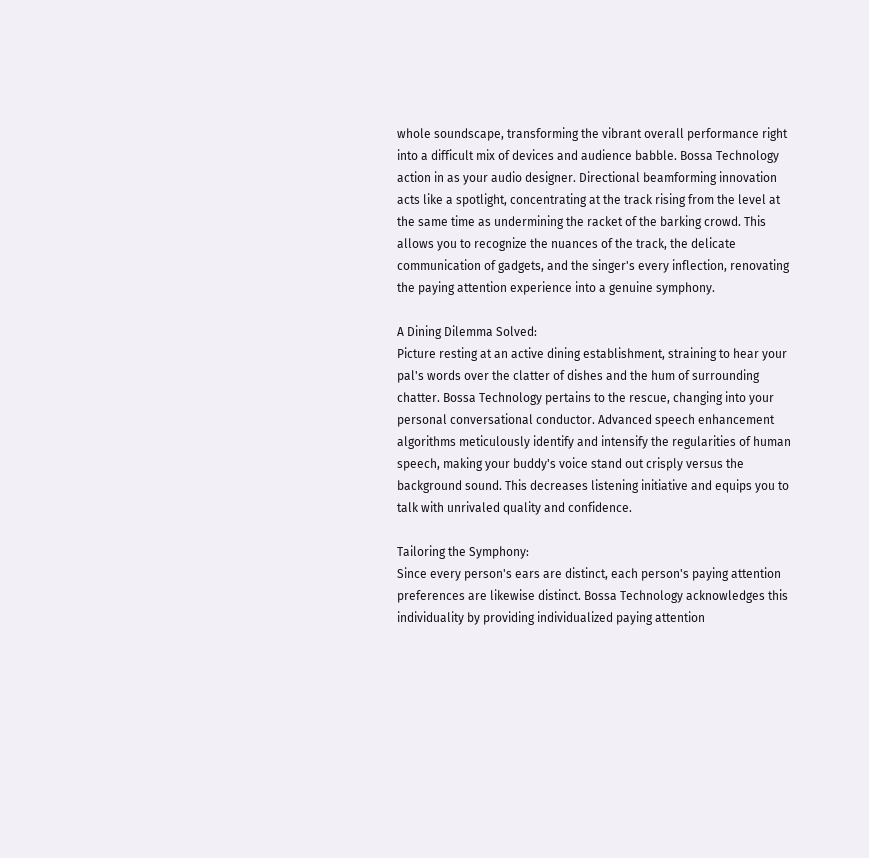whole soundscape, transforming the vibrant overall performance right into a difficult mix of devices and audience babble. Bossa Technology action in as your audio designer. Directional beamforming innovation acts like a spotlight, concentrating at the track rising from the level at the same time as undermining the racket of the barking crowd. This allows you to recognize the nuances of the track, the delicate communication of gadgets, and the singer's every inflection, renovating the paying attention experience into a genuine symphony.

A Dining Dilemma Solved:
Picture resting at an active dining establishment, straining to hear your pal's words over the clatter of dishes and the hum of surrounding chatter. Bossa Technology pertains to the rescue, changing into your personal conversational conductor. Advanced speech enhancement algorithms meticulously identify and intensify the regularities of human speech, making your buddy's voice stand out crisply versus the background sound. This decreases listening initiative and equips you to talk with unrivaled quality and confidence.

Tailoring the Symphony:
Since every person's ears are distinct, each person's paying attention preferences are likewise distinct. Bossa Technology acknowledges this individuality by providing individualized paying attention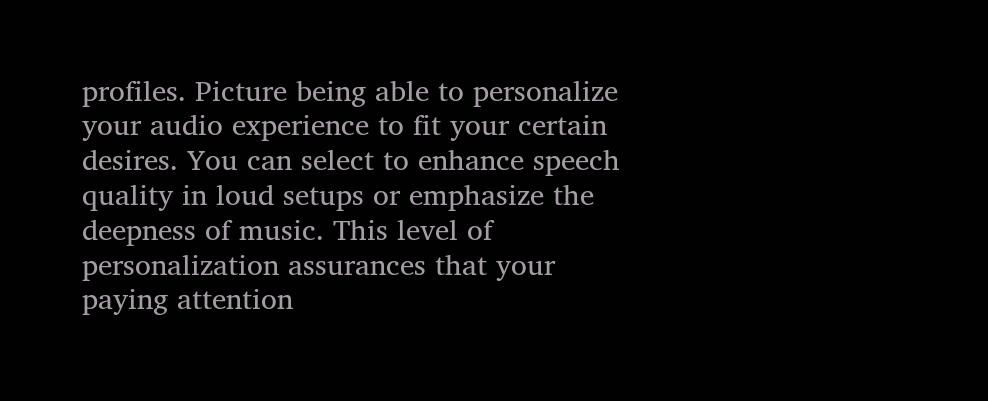profiles. Picture being able to personalize your audio experience to fit your certain desires. You can select to enhance speech quality in loud setups or emphasize the deepness of music. This level of personalization assurances that your paying attention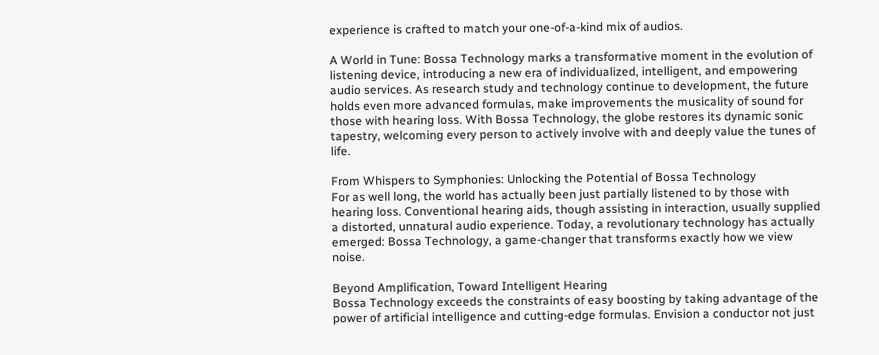experience is crafted to match your one-of-a-kind mix of audios.

A World in Tune: Bossa Technology marks a transformative moment in the evolution of listening device, introducing a new era of individualized, intelligent, and empowering audio services. As research study and technology continue to development, the future holds even more advanced formulas, make improvements the musicality of sound for those with hearing loss. With Bossa Technology, the globe restores its dynamic sonic tapestry, welcoming every person to actively involve with and deeply value the tunes of life.

From Whispers to Symphonies: Unlocking the Potential of Bossa Technology
For as well long, the world has actually been just partially listened to by those with hearing loss. Conventional hearing aids, though assisting in interaction, usually supplied a distorted, unnatural audio experience. Today, a revolutionary technology has actually emerged: Bossa Technology, a game-changer that transforms exactly how we view noise.

Beyond Amplification, Toward Intelligent Hearing
Bossa Technology exceeds the constraints of easy boosting by taking advantage of the power of artificial intelligence and cutting-edge formulas. Envision a conductor not just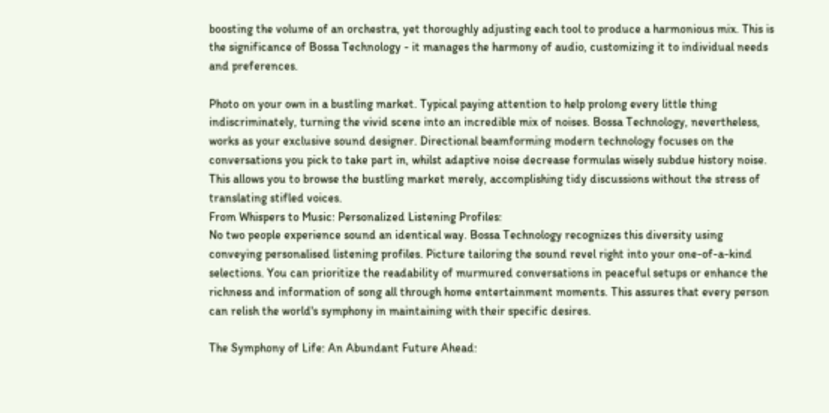boosting the volume of an orchestra, yet thoroughly adjusting each tool to produce a harmonious mix. This is the significance of Bossa Technology - it manages the harmony of audio, customizing it to individual needs and preferences.

Photo on your own in a bustling market. Typical paying attention to help prolong every little thing indiscriminately, turning the vivid scene into an incredible mix of noises. Bossa Technology, nevertheless, works as your exclusive sound designer. Directional beamforming modern technology focuses on the conversations you pick to take part in, whilst adaptive noise decrease formulas wisely subdue history noise. This allows you to browse the bustling market merely, accomplishing tidy discussions without the stress of translating stifled voices.
From Whispers to Music: Personalized Listening Profiles:
No two people experience sound an identical way. Bossa Technology recognizes this diversity using conveying personalised listening profiles. Picture tailoring the sound revel right into your one-of-a-kind selections. You can prioritize the readability of murmured conversations in peaceful setups or enhance the richness and information of song all through home entertainment moments. This assures that every person can relish the world's symphony in maintaining with their specific desires.

The Symphony of Life: An Abundant Future Ahead: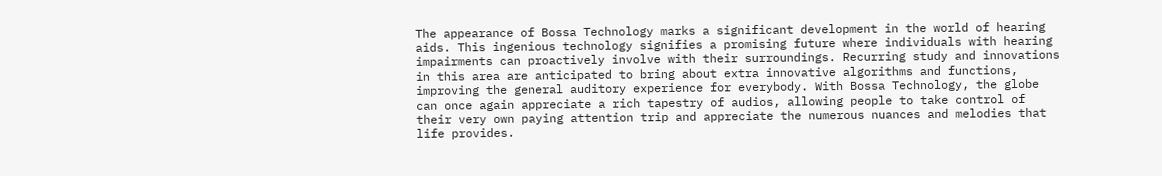The appearance of Bossa Technology marks a significant development in the world of hearing aids. This ingenious technology signifies a promising future where individuals with hearing impairments can proactively involve with their surroundings. Recurring study and innovations in this area are anticipated to bring about extra innovative algorithms and functions, improving the general auditory experience for everybody. With Bossa Technology, the globe can once again appreciate a rich tapestry of audios, allowing people to take control of their very own paying attention trip and appreciate the numerous nuances and melodies that life provides.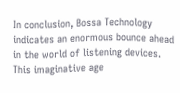In conclusion, Bossa Technology indicates an enormous bounce ahead in the world of listening devices. This imaginative age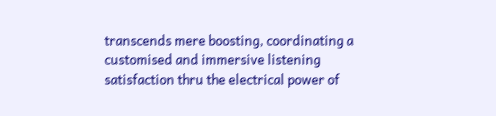transcends mere boosting, coordinating a customised and immersive listening satisfaction thru the electrical power of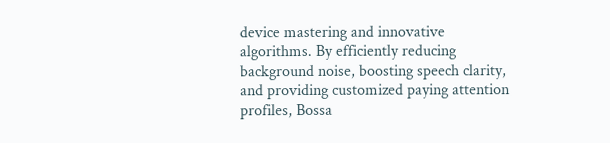device mastering and innovative algorithms. By efficiently reducing background noise, boosting speech clarity, and providing customized paying attention profiles, Bossa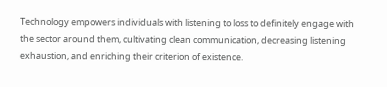Technology empowers individuals with listening to loss to definitely engage with the sector around them, cultivating clean communication, decreasing listening exhaustion, and enriching their criterion of existence.